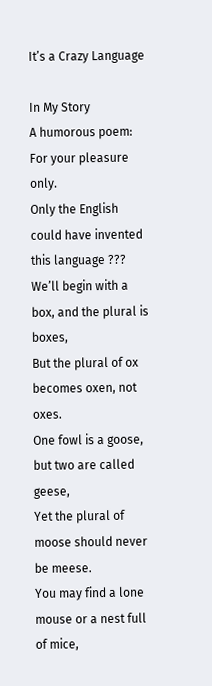It’s a Crazy Language

In My Story
A humorous poem: For your pleasure only.
Only the English could have invented this language ???
We’ll begin with a box, and the plural is boxes,
But the plural of ox becomes oxen, not oxes.
One fowl is a goose, but two are called geese,
Yet the plural of moose should never be meese.
You may find a lone mouse or a nest full of mice,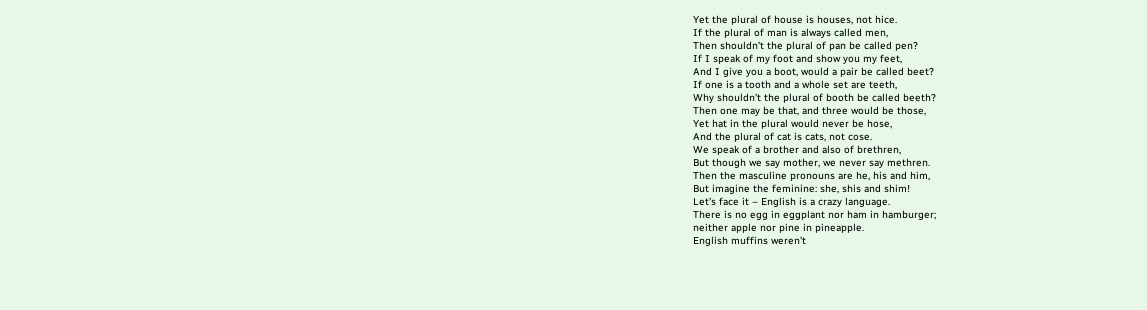Yet the plural of house is houses, not hice.
If the plural of man is always called men,
Then shouldn’t the plural of pan be called pen?
If I speak of my foot and show you my feet,
And I give you a boot, would a pair be called beet?
If one is a tooth and a whole set are teeth,
Why shouldn’t the plural of booth be called beeth?
Then one may be that, and three would be those,
Yet hat in the plural would never be hose,
And the plural of cat is cats, not cose.
We speak of a brother and also of brethren,
But though we say mother, we never say methren.
Then the masculine pronouns are he, his and him,
But imagine the feminine: she, shis and shim!
Let’s face it – English is a crazy language.
There is no egg in eggplant nor ham in hamburger;
neither apple nor pine in pineapple.
English muffins weren’t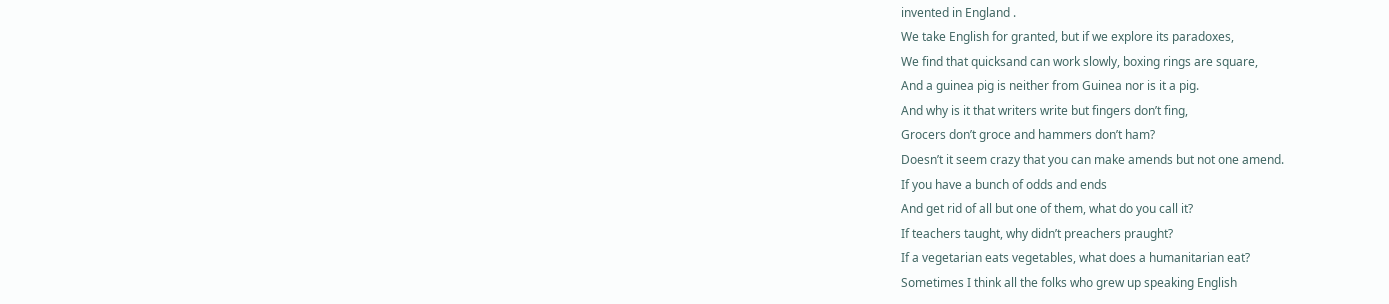invented in England .
We take English for granted, but if we explore its paradoxes,
We find that quicksand can work slowly, boxing rings are square,
And a guinea pig is neither from Guinea nor is it a pig.
And why is it that writers write but fingers don’t fing,
Grocers don’t groce and hammers don’t ham?
Doesn’t it seem crazy that you can make amends but not one amend.
If you have a bunch of odds and ends
And get rid of all but one of them, what do you call it?
If teachers taught, why didn’t preachers praught?
If a vegetarian eats vegetables, what does a humanitarian eat?
Sometimes I think all the folks who grew up speaking English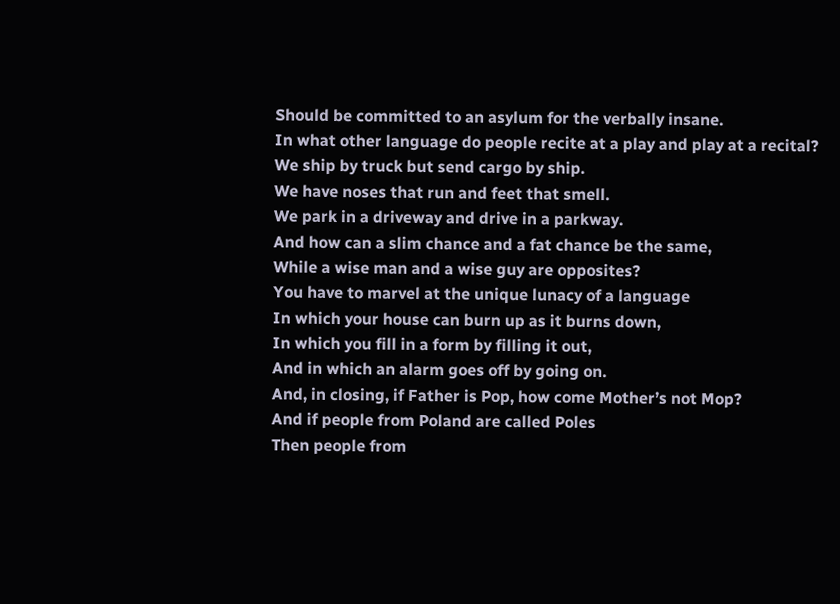Should be committed to an asylum for the verbally insane.
In what other language do people recite at a play and play at a recital?
We ship by truck but send cargo by ship.
We have noses that run and feet that smell.
We park in a driveway and drive in a parkway.
And how can a slim chance and a fat chance be the same,
While a wise man and a wise guy are opposites?
You have to marvel at the unique lunacy of a language
In which your house can burn up as it burns down,
In which you fill in a form by filling it out,
And in which an alarm goes off by going on.
And, in closing, if Father is Pop, how come Mother’s not Mop?
And if people from Poland are called Poles
Then people from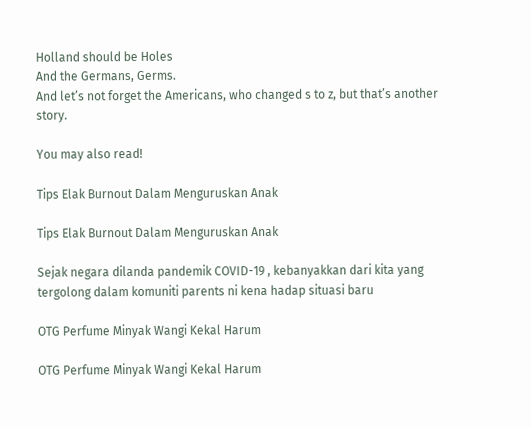Holland should be Holes
And the Germans, Germs.
And let’s not forget the Americans, who changed s to z, but that’s another story.

You may also read!

Tips Elak Burnout Dalam Menguruskan Anak

Tips Elak Burnout Dalam Menguruskan Anak

Sejak negara dilanda pandemik COVID-19 , kebanyakkan dari kita yang tergolong dalam komuniti parents ni kena hadap situasi baru

OTG Perfume Minyak Wangi Kekal Harum

OTG Perfume Minyak Wangi Kekal Harum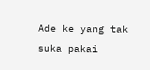Ade ke yang tak suka pakai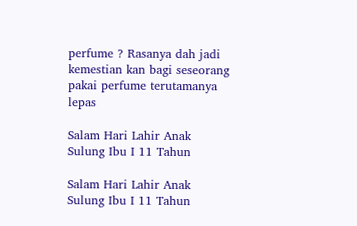perfume ? Rasanya dah jadi kemestian kan bagi seseorang pakai perfume terutamanya lepas

Salam Hari Lahir Anak Sulung Ibu I 11 Tahun

Salam Hari Lahir Anak Sulung Ibu I 11 Tahun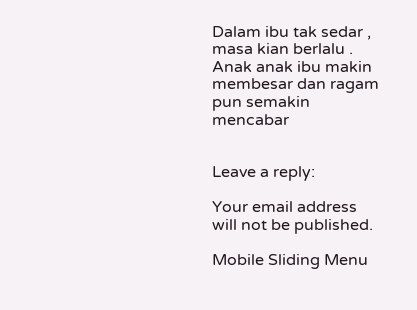Dalam ibu tak sedar , masa kian berlalu . Anak anak ibu makin membesar dan ragam pun semakin mencabar


Leave a reply:

Your email address will not be published.

Mobile Sliding Menu